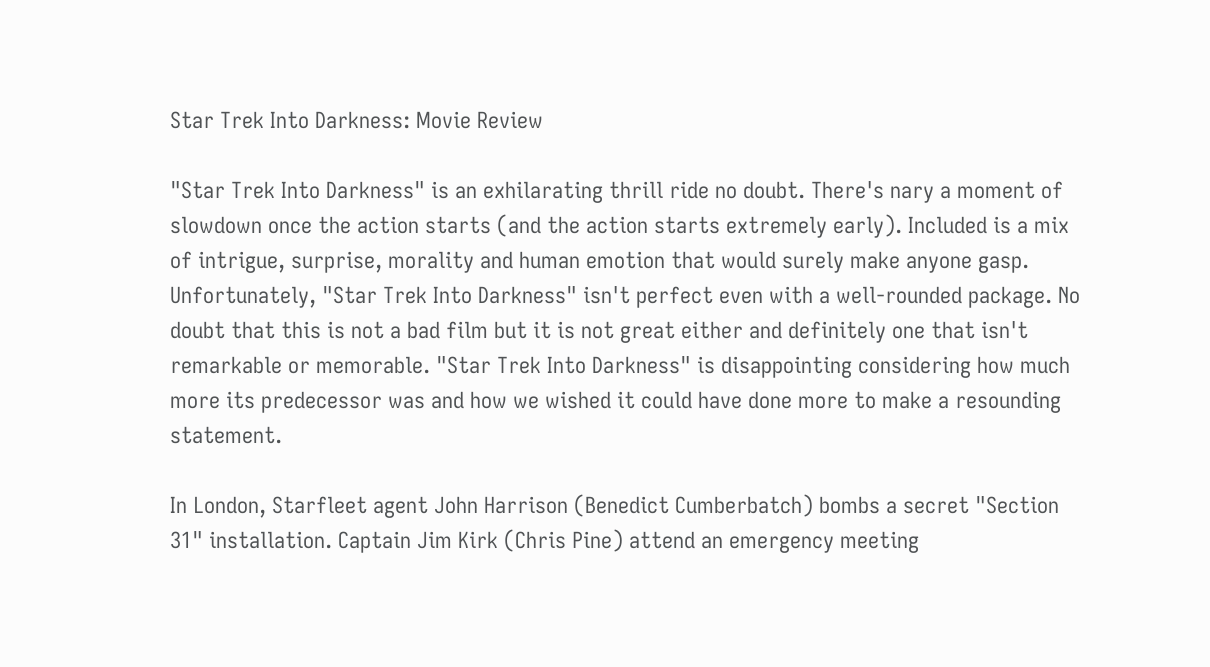Star Trek Into Darkness: Movie Review

"Star Trek Into Darkness" is an exhilarating thrill ride no doubt. There's nary a moment of slowdown once the action starts (and the action starts extremely early). Included is a mix of intrigue, surprise, morality and human emotion that would surely make anyone gasp. Unfortunately, "Star Trek Into Darkness" isn't perfect even with a well-rounded package. No doubt that this is not a bad film but it is not great either and definitely one that isn't remarkable or memorable. "Star Trek Into Darkness" is disappointing considering how much more its predecessor was and how we wished it could have done more to make a resounding statement.

In London, Starfleet agent John Harrison (Benedict Cumberbatch) bombs a secret "Section 31" installation. Captain Jim Kirk (Chris Pine) attend an emergency meeting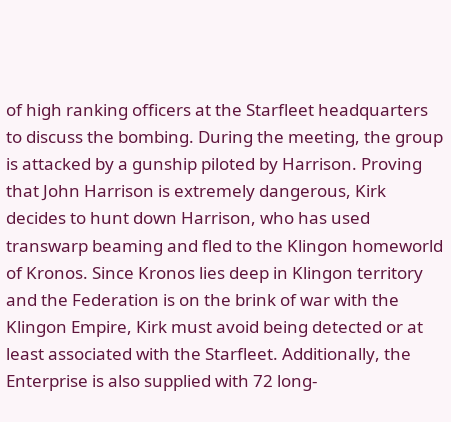of high ranking officers at the Starfleet headquarters to discuss the bombing. During the meeting, the group is attacked by a gunship piloted by Harrison. Proving that John Harrison is extremely dangerous, Kirk decides to hunt down Harrison, who has used transwarp beaming and fled to the Klingon homeworld of Kronos. Since Kronos lies deep in Klingon territory and the Federation is on the brink of war with the Klingon Empire, Kirk must avoid being detected or at least associated with the Starfleet. Additionally, the Enterprise is also supplied with 72 long-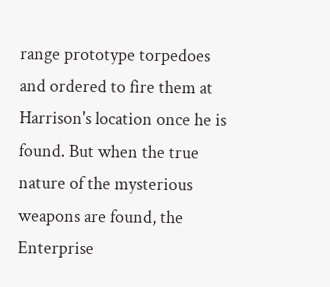range prototype torpedoes and ordered to fire them at Harrison's location once he is found. But when the true nature of the mysterious weapons are found, the Enterprise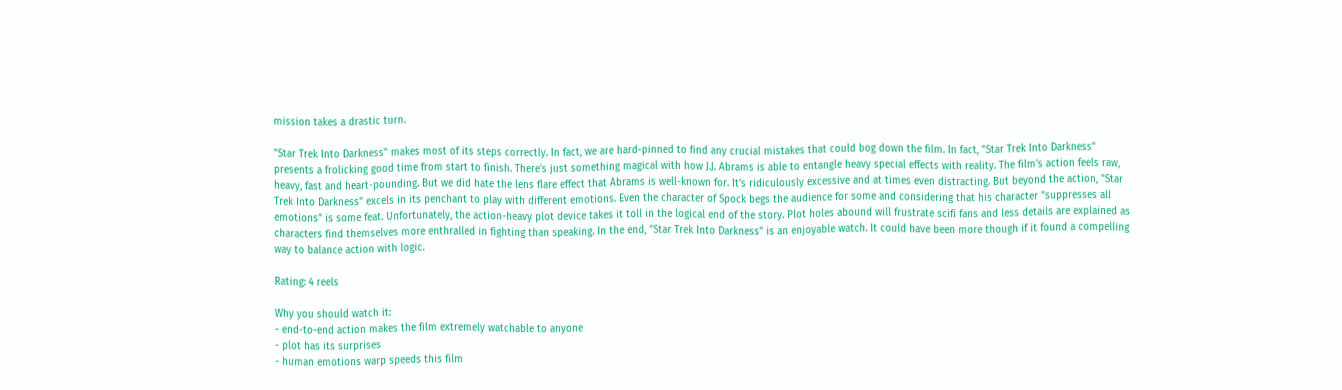mission takes a drastic turn.

"Star Trek Into Darkness" makes most of its steps correctly. In fact, we are hard-pinned to find any crucial mistakes that could bog down the film. In fact, "Star Trek Into Darkness" presents a frolicking good time from start to finish. There's just something magical with how J.J. Abrams is able to entangle heavy special effects with reality. The film's action feels raw, heavy, fast and heart-pounding. But we did hate the lens flare effect that Abrams is well-known for. It's ridiculously excessive and at times even distracting. But beyond the action, "Star Trek Into Darkness" excels in its penchant to play with different emotions. Even the character of Spock begs the audience for some and considering that his character "suppresses all emotions" is some feat. Unfortunately, the action-heavy plot device takes it toll in the logical end of the story. Plot holes abound will frustrate scifi fans and less details are explained as characters find themselves more enthralled in fighting than speaking. In the end, "Star Trek Into Darkness" is an enjoyable watch. It could have been more though if it found a compelling way to balance action with logic.

Rating: 4 reels

Why you should watch it:
- end-to-end action makes the film extremely watchable to anyone
- plot has its surprises
- human emotions warp speeds this film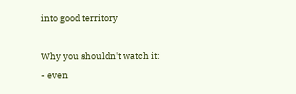into good territory

Why you shouldn't watch it:
- even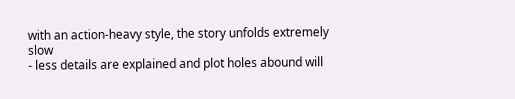with an action-heavy style, the story unfolds extremely slow
- less details are explained and plot holes abound will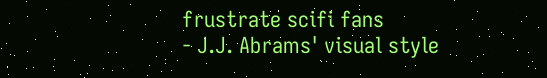frustrate scifi fans
- J.J. Abrams' visual style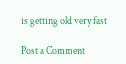is getting old very fast

Post a Comment